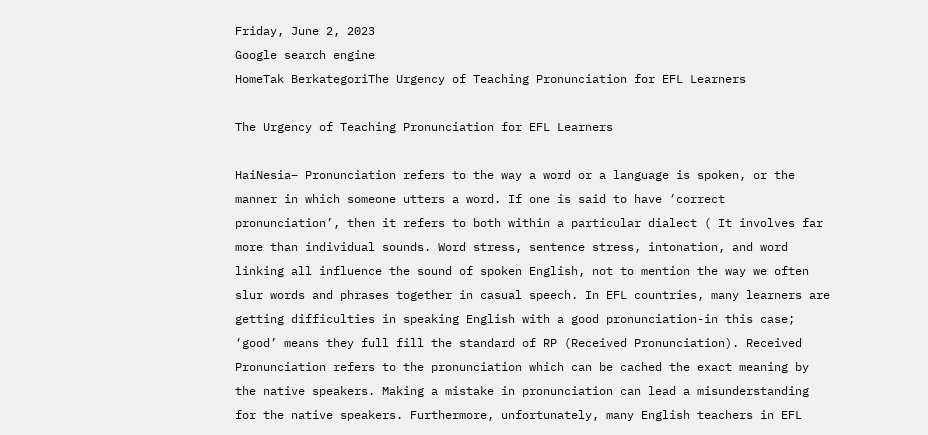Friday, June 2, 2023
Google search engine
HomeTak BerkategoriThe Urgency of Teaching Pronunciation for EFL Learners

The Urgency of Teaching Pronunciation for EFL Learners

HaiNesia– Pronunciation refers to the way a word or a language is spoken, or the manner in which someone utters a word. If one is said to have ‘correct pronunciation’, then it refers to both within a particular dialect ( It involves far more than individual sounds. Word stress, sentence stress, intonation, and word linking all influence the sound of spoken English, not to mention the way we often slur words and phrases together in casual speech. In EFL countries, many learners are getting difficulties in speaking English with a good pronunciation-in this case; ‘good’ means they full fill the standard of RP (Received Pronunciation). Received Pronunciation refers to the pronunciation which can be cached the exact meaning by the native speakers. Making a mistake in pronunciation can lead a misunderstanding for the native speakers. Furthermore, unfortunately, many English teachers in EFL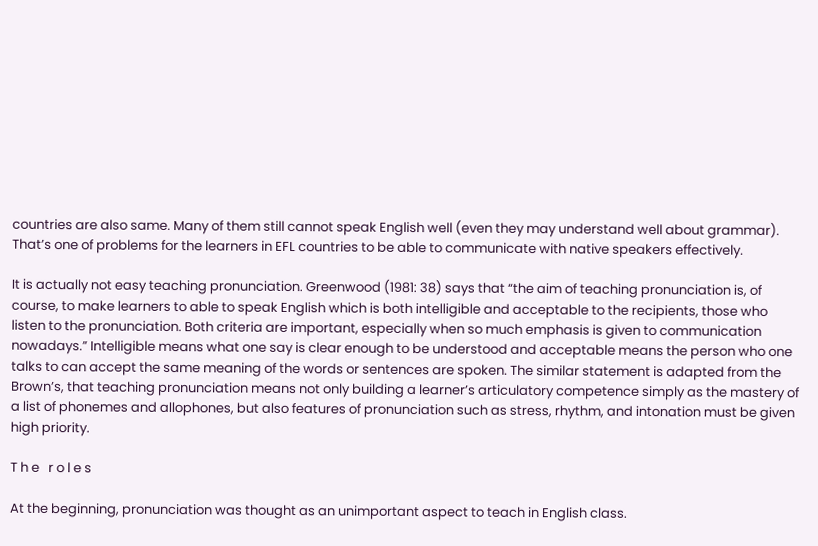countries are also same. Many of them still cannot speak English well (even they may understand well about grammar). That’s one of problems for the learners in EFL countries to be able to communicate with native speakers effectively.

It is actually not easy teaching pronunciation. Greenwood (1981: 38) says that “the aim of teaching pronunciation is, of course, to make learners to able to speak English which is both intelligible and acceptable to the recipients, those who listen to the pronunciation. Both criteria are important, especially when so much emphasis is given to communication nowadays.” Intelligible means what one say is clear enough to be understood and acceptable means the person who one talks to can accept the same meaning of the words or sentences are spoken. The similar statement is adapted from the Brown’s, that teaching pronunciation means not only building a learner’s articulatory competence simply as the mastery of a list of phonemes and allophones, but also features of pronunciation such as stress, rhythm, and intonation must be given high priority.

T h e   r o l e s

At the beginning, pronunciation was thought as an unimportant aspect to teach in English class.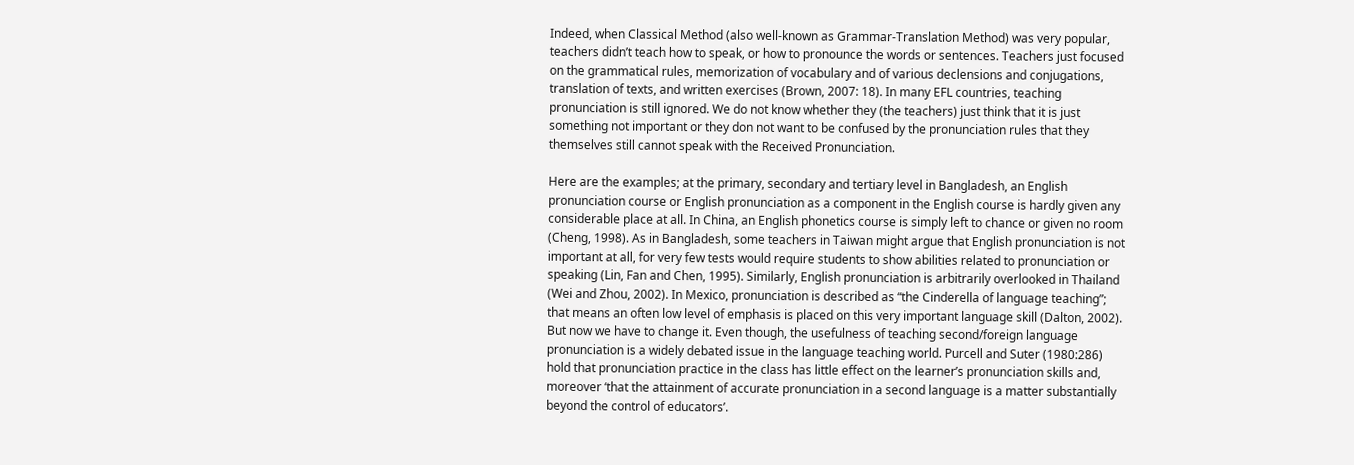Indeed, when Classical Method (also well-known as Grammar-Translation Method) was very popular, teachers didn’t teach how to speak, or how to pronounce the words or sentences. Teachers just focused on the grammatical rules, memorization of vocabulary and of various declensions and conjugations, translation of texts, and written exercises (Brown, 2007: 18). In many EFL countries, teaching pronunciation is still ignored. We do not know whether they (the teachers) just think that it is just something not important or they don not want to be confused by the pronunciation rules that they themselves still cannot speak with the Received Pronunciation.

Here are the examples; at the primary, secondary and tertiary level in Bangladesh, an English pronunciation course or English pronunciation as a component in the English course is hardly given any considerable place at all. In China, an English phonetics course is simply left to chance or given no room (Cheng, 1998). As in Bangladesh, some teachers in Taiwan might argue that English pronunciation is not important at all, for very few tests would require students to show abilities related to pronunciation or speaking (Lin, Fan and Chen, 1995). Similarly, English pronunciation is arbitrarily overlooked in Thailand (Wei and Zhou, 2002). In Mexico, pronunciation is described as “the Cinderella of language teaching”; that means an often low level of emphasis is placed on this very important language skill (Dalton, 2002). But now we have to change it. Even though, the usefulness of teaching second/foreign language pronunciation is a widely debated issue in the language teaching world. Purcell and Suter (1980:286) hold that pronunciation practice in the class has little effect on the learner’s pronunciation skills and, moreover ‘that the attainment of accurate pronunciation in a second language is a matter substantially beyond the control of educators’.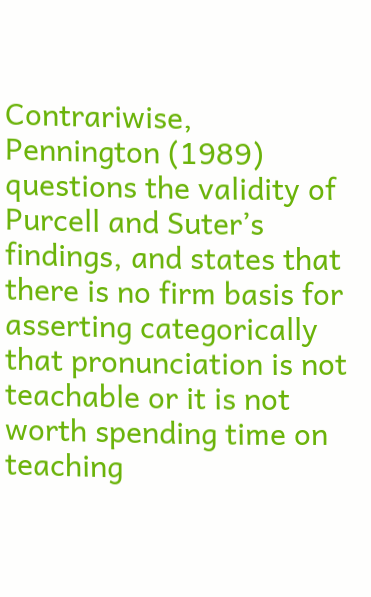Contrariwise, Pennington (1989) questions the validity of Purcell and Suter’s findings, and states that there is no firm basis for asserting categorically that pronunciation is not teachable or it is not worth spending time on teaching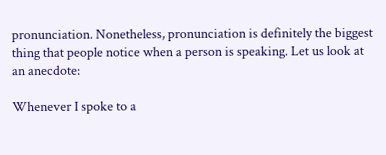pronunciation. Nonetheless, pronunciation is definitely the biggest thing that people notice when a person is speaking. Let us look at an anecdote:

Whenever I spoke to a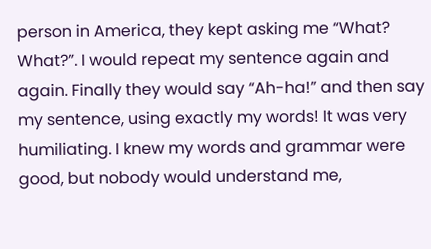person in America, they kept asking me “What? What?”. I would repeat my sentence again and again. Finally they would say “Ah-ha!” and then say my sentence, using exactly my words! It was very humiliating. I knew my words and grammar were good, but nobody would understand me,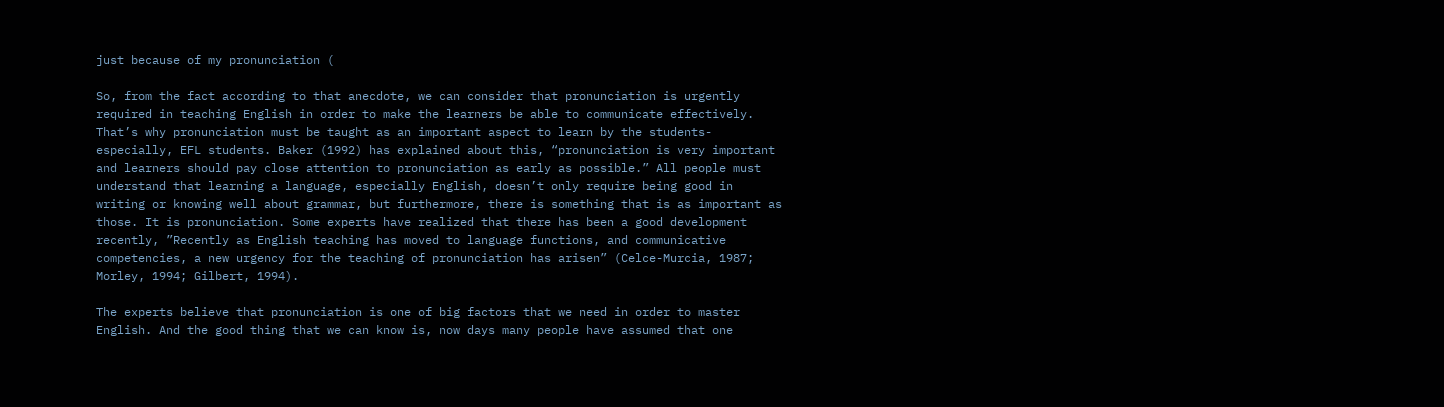just because of my pronunciation (

So, from the fact according to that anecdote, we can consider that pronunciation is urgently required in teaching English in order to make the learners be able to communicate effectively. That’s why pronunciation must be taught as an important aspect to learn by the students-especially, EFL students. Baker (1992) has explained about this, “pronunciation is very important and learners should pay close attention to pronunciation as early as possible.” All people must understand that learning a language, especially English, doesn’t only require being good in writing or knowing well about grammar, but furthermore, there is something that is as important as those. It is pronunciation. Some experts have realized that there has been a good development recently, ”Recently as English teaching has moved to language functions, and communicative competencies, a new urgency for the teaching of pronunciation has arisen” (Celce-Murcia, 1987; Morley, 1994; Gilbert, 1994).

The experts believe that pronunciation is one of big factors that we need in order to master English. And the good thing that we can know is, now days many people have assumed that one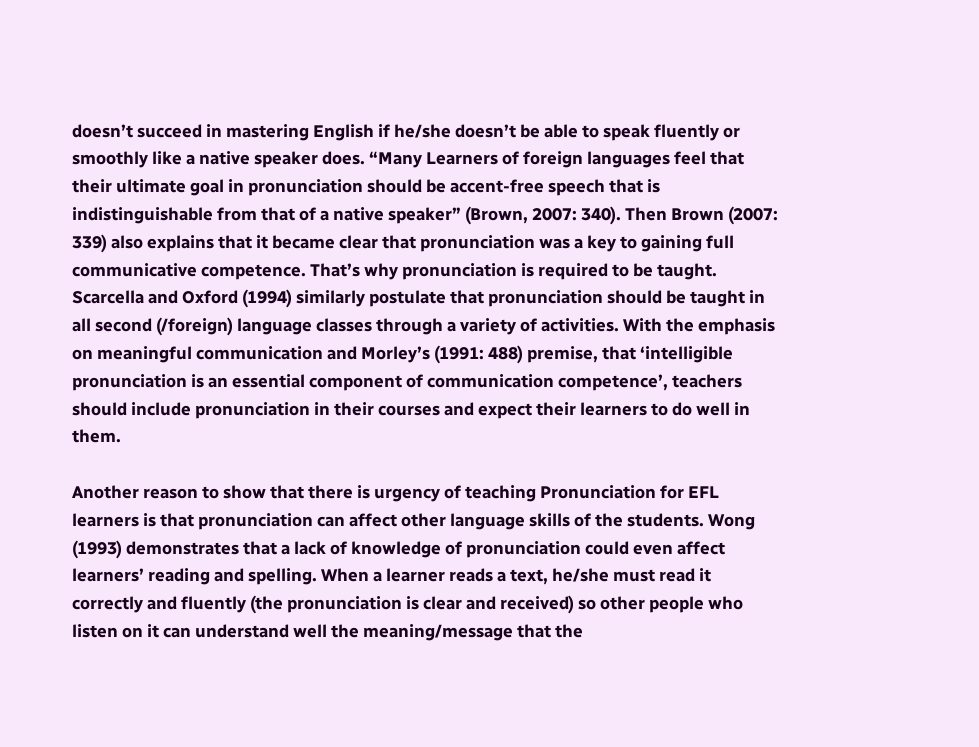doesn’t succeed in mastering English if he/she doesn’t be able to speak fluently or smoothly like a native speaker does. “Many Learners of foreign languages feel that their ultimate goal in pronunciation should be accent-free speech that is indistinguishable from that of a native speaker” (Brown, 2007: 340). Then Brown (2007: 339) also explains that it became clear that pronunciation was a key to gaining full communicative competence. That’s why pronunciation is required to be taught. Scarcella and Oxford (1994) similarly postulate that pronunciation should be taught in all second (/foreign) language classes through a variety of activities. With the emphasis on meaningful communication and Morley’s (1991: 488) premise, that ‘intelligible pronunciation is an essential component of communication competence’, teachers should include pronunciation in their courses and expect their learners to do well in them.

Another reason to show that there is urgency of teaching Pronunciation for EFL learners is that pronunciation can affect other language skills of the students. Wong (1993) demonstrates that a lack of knowledge of pronunciation could even affect learners’ reading and spelling. When a learner reads a text, he/she must read it correctly and fluently (the pronunciation is clear and received) so other people who listen on it can understand well the meaning/message that the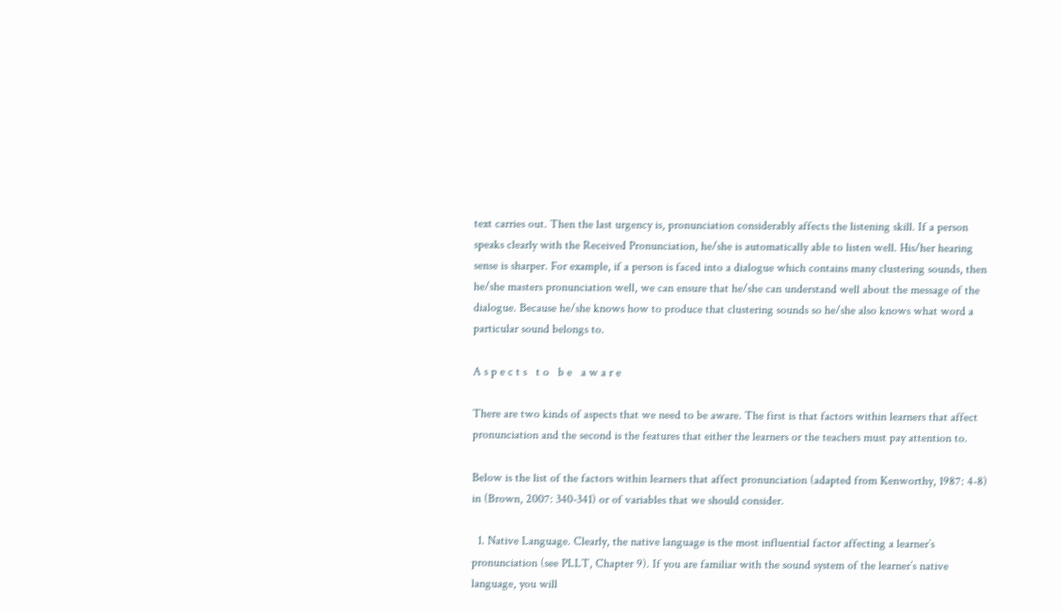text carries out. Then the last urgency is, pronunciation considerably affects the listening skill. If a person speaks clearly with the Received Pronunciation, he/she is automatically able to listen well. His/her hearing sense is sharper. For example, if a person is faced into a dialogue which contains many clustering sounds, then he/she masters pronunciation well, we can ensure that he/she can understand well about the message of the dialogue. Because he/she knows how to produce that clustering sounds so he/she also knows what word a particular sound belongs to.

A s p e c t s   t o   b e   a w a r e

There are two kinds of aspects that we need to be aware. The first is that factors within learners that affect pronunciation and the second is the features that either the learners or the teachers must pay attention to.

Below is the list of the factors within learners that affect pronunciation (adapted from Kenworthy, 1987: 4-8) in (Brown, 2007: 340-341) or of variables that we should consider.

  1. Native Language. Clearly, the native language is the most influential factor affecting a learner’s pronunciation (see PLLT, Chapter 9). If you are familiar with the sound system of the learner’s native language, you will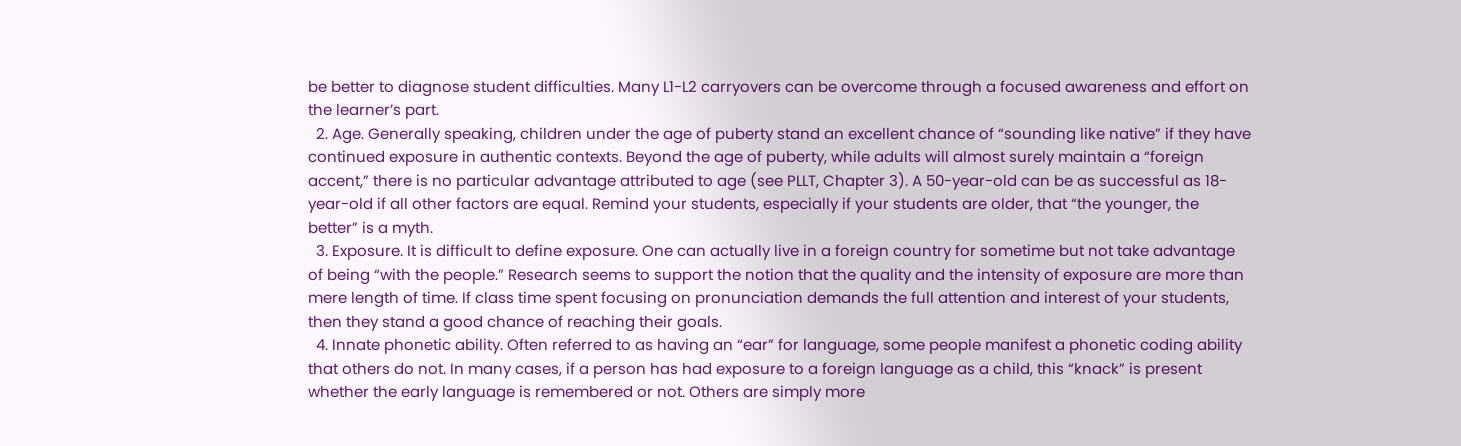be better to diagnose student difficulties. Many L1-L2 carryovers can be overcome through a focused awareness and effort on the learner’s part.
  2. Age. Generally speaking, children under the age of puberty stand an excellent chance of “sounding like native” if they have continued exposure in authentic contexts. Beyond the age of puberty, while adults will almost surely maintain a “foreign accent,” there is no particular advantage attributed to age (see PLLT, Chapter 3). A 50-year-old can be as successful as 18-year-old if all other factors are equal. Remind your students, especially if your students are older, that “the younger, the better” is a myth.
  3. Exposure. It is difficult to define exposure. One can actually live in a foreign country for sometime but not take advantage of being “with the people.” Research seems to support the notion that the quality and the intensity of exposure are more than mere length of time. If class time spent focusing on pronunciation demands the full attention and interest of your students, then they stand a good chance of reaching their goals.
  4. Innate phonetic ability. Often referred to as having an “ear” for language, some people manifest a phonetic coding ability that others do not. In many cases, if a person has had exposure to a foreign language as a child, this “knack” is present whether the early language is remembered or not. Others are simply more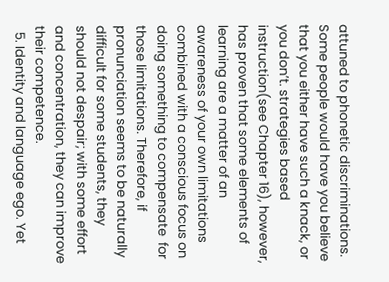attuned to phonetic discriminations. Some people would have you believe that you either have such a knack, or you don’t. strategies based instruction(see Chapter 16), however, has proven that some elements of learning are a matter of an awareness of your own limitations combined with a conscious focus on doing something to compensate  for those limitations. Therefore, if pronunciation seems to be naturally difficult for some students, they should not despair; with some effort and concentration, they can improve their competence.
  5. Identity and language ego. Yet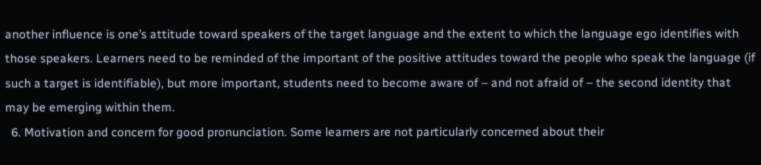another influence is one’s attitude toward speakers of the target language and the extent to which the language ego identifies with those speakers. Learners need to be reminded of the important of the positive attitudes toward the people who speak the language (if such a target is identifiable), but more important, students need to become aware of – and not afraid of – the second identity that may be emerging within them.
  6. Motivation and concern for good pronunciation. Some learners are not particularly concerned about their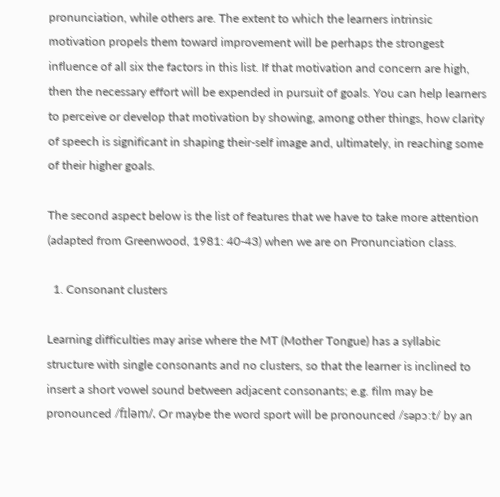pronunciation, while others are. The extent to which the learners intrinsic motivation propels them toward improvement will be perhaps the strongest influence of all six the factors in this list. If that motivation and concern are high, then the necessary effort will be expended in pursuit of goals. You can help learners to perceive or develop that motivation by showing, among other things, how clarity of speech is significant in shaping their-self image and, ultimately, in reaching some of their higher goals.

The second aspect below is the list of features that we have to take more attention (adapted from Greenwood, 1981: 40-43) when we are on Pronunciation class.

  1. Consonant clusters

Learning difficulties may arise where the MT (Mother Tongue) has a syllabic structure with single consonants and no clusters, so that the learner is inclined to insert a short vowel sound between adjacent consonants; e.g. film may be pronounced /fɪləm/. Or maybe the word sport will be pronounced /səpɔːt/ by an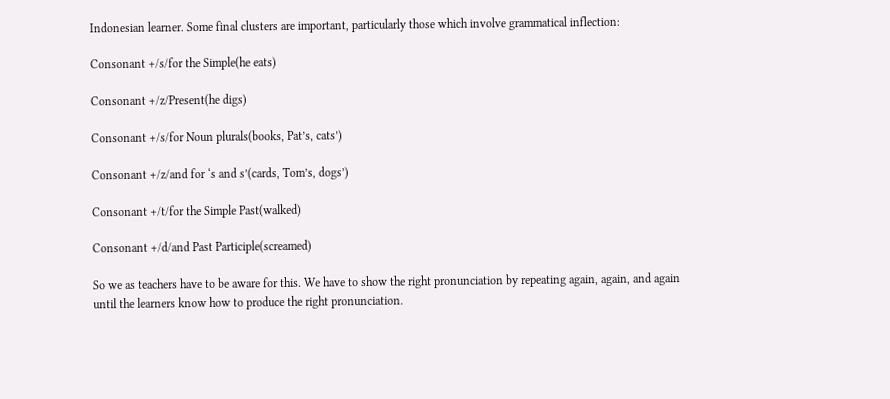Indonesian learner. Some final clusters are important, particularly those which involve grammatical inflection:

Consonant +/s/for the Simple(he eats)

Consonant +/z/Present(he digs)

Consonant +/s/for Noun plurals(books, Pat’s, cats’)

Consonant +/z/and for ‘s and s’(cards, Tom’s, dogs’)

Consonant +/t/for the Simple Past(walked)

Consonant +/d/and Past Participle(screamed)

So we as teachers have to be aware for this. We have to show the right pronunciation by repeating again, again, and again until the learners know how to produce the right pronunciation.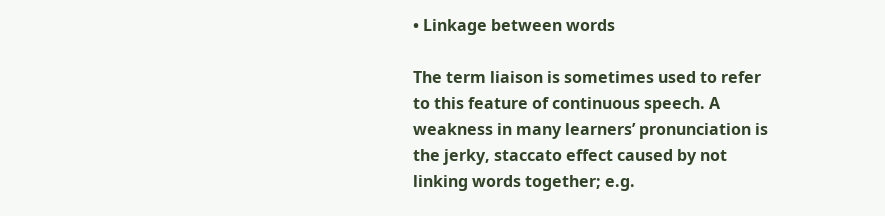• Linkage between words

The term liaison is sometimes used to refer to this feature of continuous speech. A weakness in many learners’ pronunciation is the jerky, staccato effect caused by not linking words together; e.g.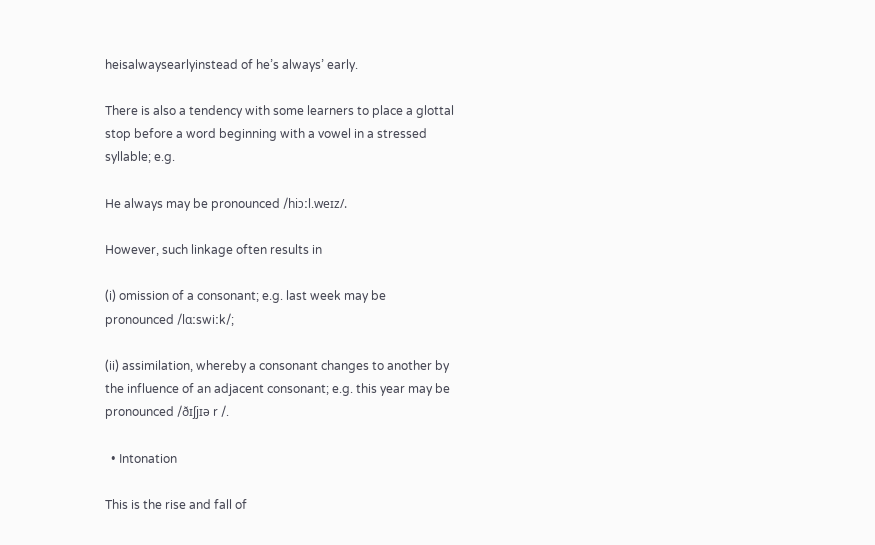heisalwaysearlyinstead of he’s always’ early.

There is also a tendency with some learners to place a glottal stop before a word beginning with a vowel in a stressed syllable; e.g.

He always may be pronounced /hiɔːl.weɪz/.

However, such linkage often results in

(i) omission of a consonant; e.g. last week may be pronounced /lɑːswiːk/;

(ii) assimilation, whereby a consonant changes to another by the influence of an adjacent consonant; e.g. this year may be pronounced /ðɪʃjɪə r /.

  • Intonation

This is the rise and fall of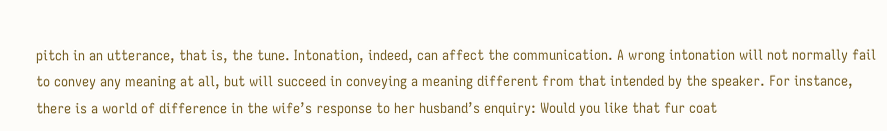pitch in an utterance, that is, the tune. Intonation, indeed, can affect the communication. A wrong intonation will not normally fail to convey any meaning at all, but will succeed in conveying a meaning different from that intended by the speaker. For instance, there is a world of difference in the wife’s response to her husband’s enquiry: Would you like that fur coat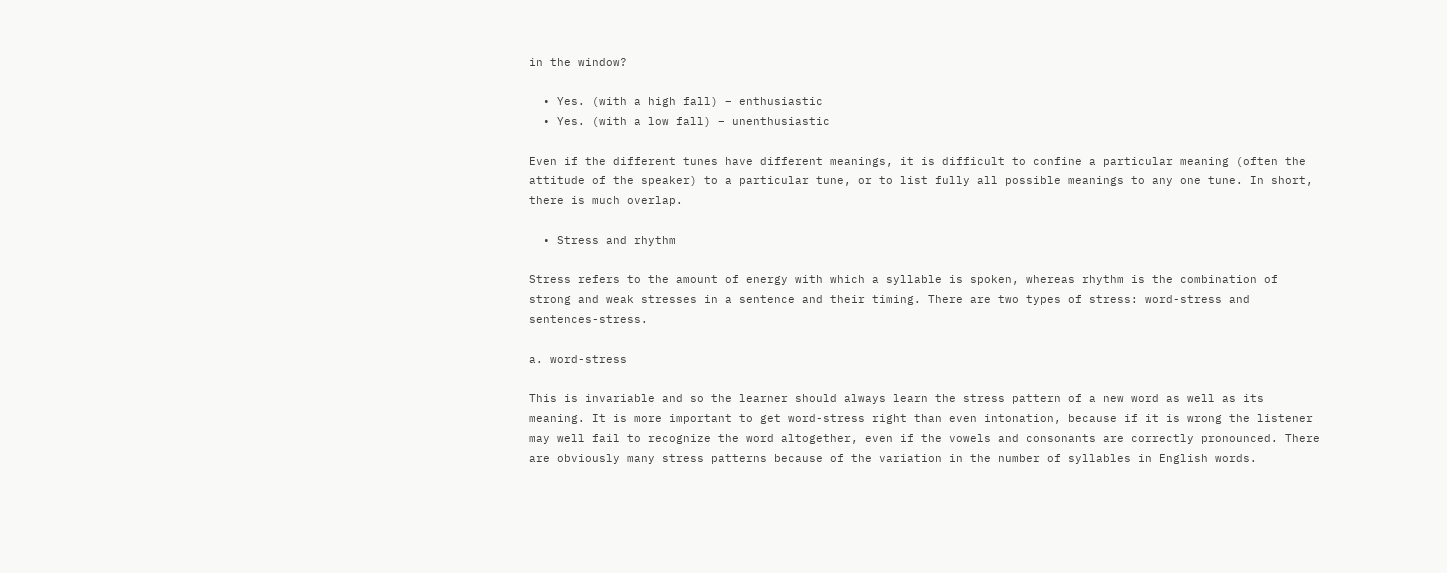in the window?

  • Yes. (with a high fall) – enthusiastic
  • Yes. (with a low fall) – unenthusiastic

Even if the different tunes have different meanings, it is difficult to confine a particular meaning (often the attitude of the speaker) to a particular tune, or to list fully all possible meanings to any one tune. In short, there is much overlap.

  • Stress and rhythm

Stress refers to the amount of energy with which a syllable is spoken, whereas rhythm is the combination of strong and weak stresses in a sentence and their timing. There are two types of stress: word-stress and sentences-stress.

a. word-stress

This is invariable and so the learner should always learn the stress pattern of a new word as well as its meaning. It is more important to get word-stress right than even intonation, because if it is wrong the listener may well fail to recognize the word altogether, even if the vowels and consonants are correctly pronounced. There are obviously many stress patterns because of the variation in the number of syllables in English words.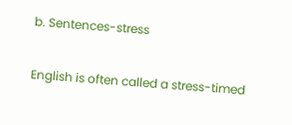b. Sentences-stress

English is often called a stress-timed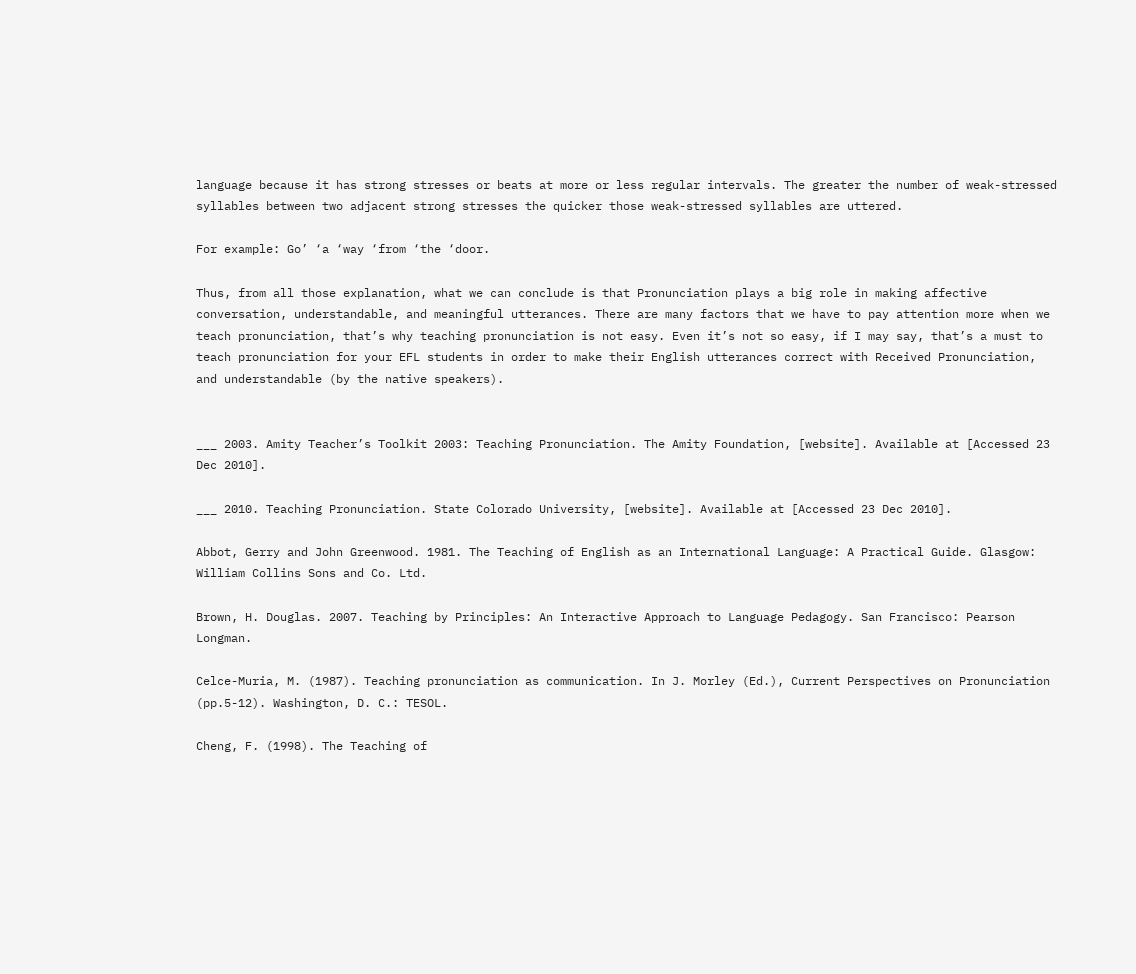language because it has strong stresses or beats at more or less regular intervals. The greater the number of weak-stressed syllables between two adjacent strong stresses the quicker those weak-stressed syllables are uttered.

For example: Go’ ‘a ‘way ‘from ‘the ‘door.

Thus, from all those explanation, what we can conclude is that Pronunciation plays a big role in making affective conversation, understandable, and meaningful utterances. There are many factors that we have to pay attention more when we teach pronunciation, that’s why teaching pronunciation is not easy. Even it’s not so easy, if I may say, that’s a must to teach pronunciation for your EFL students in order to make their English utterances correct with Received Pronunciation, and understandable (by the native speakers).


___ 2003. Amity Teacher’s Toolkit 2003: Teaching Pronunciation. The Amity Foundation, [website]. Available at [Accessed 23 Dec 2010].

___ 2010. Teaching Pronunciation. State Colorado University, [website]. Available at [Accessed 23 Dec 2010].

Abbot, Gerry and John Greenwood. 1981. The Teaching of English as an International Language: A Practical Guide. Glasgow: William Collins Sons and Co. Ltd.

Brown, H. Douglas. 2007. Teaching by Principles: An Interactive Approach to Language Pedagogy. San Francisco: Pearson Longman.

Celce-Muria, M. (1987). Teaching pronunciation as communication. In J. Morley (Ed.), Current Perspectives on Pronunciation (pp.5-12). Washington, D. C.: TESOL.

Cheng, F. (1998). The Teaching of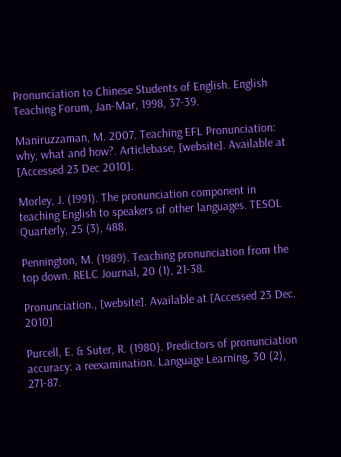Pronunciation to Chinese Students of English. English Teaching Forum, Jan-Mar, 1998, 37-39.

Maniruzzaman, M. 2007. Teaching EFL Pronunciation: why, what and how?. Articlebase, [website]. Available at [Accessed 23 Dec 2010].

Morley, J. (1991). The pronunciation component in teaching English to speakers of other languages. TESOL Quarterly, 25 (3), 488.

Pennington, M. (1989). Teaching pronunciation from the top down. RELC Journal, 20 (1), 21-38.

Pronunciation., [website]. Available at [Accessed 23 Dec. 2010]

Purcell, E. & Suter, R. (1980). Predictors of pronunciation accuracy: a reexamination. Language Learning, 30 (2), 271-87.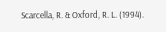Scarcella, R. & Oxford, R. L. (1994).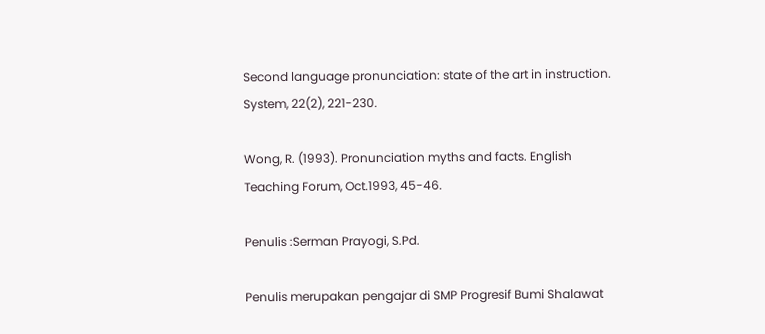Second language pronunciation: state of the art in instruction. System, 22(2), 221-230.

Wong, R. (1993). Pronunciation myths and facts. English Teaching Forum, Oct.1993, 45-46.

Penulis :Serman Prayogi, S.Pd.

Penulis merupakan pengajar di SMP Progresif Bumi Shalawat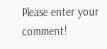Please enter your comment!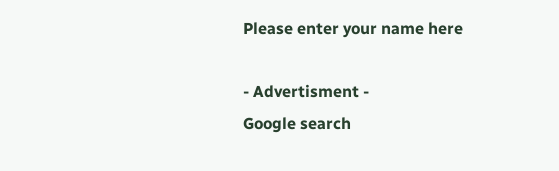Please enter your name here

- Advertisment -
Google search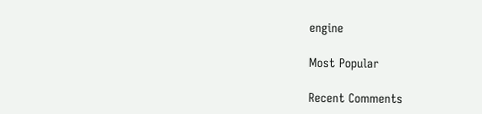engine

Most Popular

Recent Comments